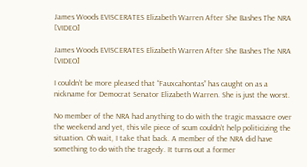James Woods EVISCERATES Elizabeth Warren After She Bashes The NRA [VIDEO]

James Woods EVISCERATES Elizabeth Warren After She Bashes The NRA [VIDEO]

I couldn’t be more pleased that “Fauxcahontas” has caught on as a nickname for Democrat Senator Elizabeth Warren. She is just the worst.

No member of the NRA had anything to do with the tragic massacre over the weekend and yet, this vile piece of scum couldn’t help politicizing the situation. Oh wait, I take that back. A member of the NRA did have something to do with the tragedy. It turns out a former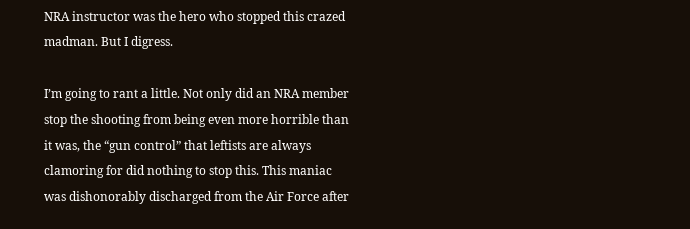NRA instructor was the hero who stopped this crazed madman. But I digress.

I’m going to rant a little. Not only did an NRA member stop the shooting from being even more horrible than it was, the “gun control” that leftists are always clamoring for did nothing to stop this. This maniac was dishonorably discharged from the Air Force after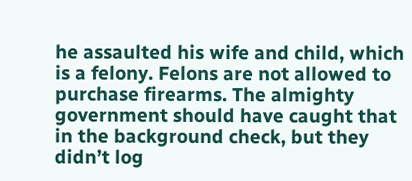he assaulted his wife and child, which is a felony. Felons are not allowed to purchase firearms. The almighty government should have caught that in the background check, but they didn’t log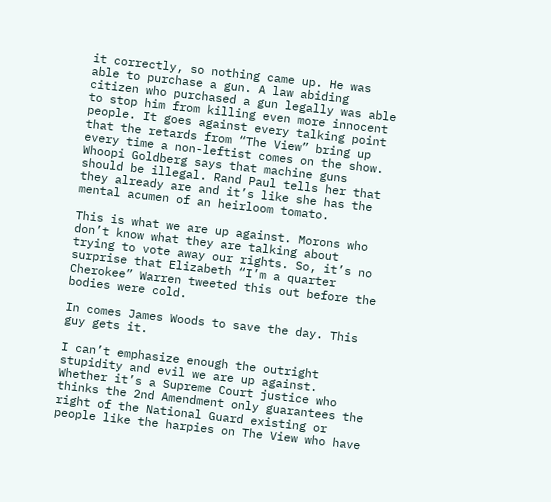it correctly, so nothing came up. He was able to purchase a gun. A law abiding citizen who purchased a gun legally was able to stop him from killing even more innocent people. It goes against every talking point that the retards from “The View” bring up every time a non-leftist comes on the show. Whoopi Goldberg says that machine guns should be illegal. Rand Paul tells her that they already are and it’s like she has the mental acumen of an heirloom tomato.

This is what we are up against. Morons who don’t know what they are talking about trying to vote away our rights. So, it’s no surprise that Elizabeth “I’m a quarter Cherokee” Warren tweeted this out before the bodies were cold.

In comes James Woods to save the day. This guy gets it.

I can’t emphasize enough the outright stupidity and evil we are up against. Whether it’s a Supreme Court justice who thinks the 2nd Amendment only guarantees the right of the National Guard existing or people like the harpies on The View who have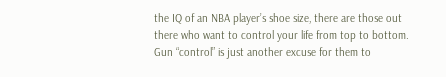the IQ of an NBA player’s shoe size, there are those out there who want to control your life from top to bottom. Gun “control” is just another excuse for them to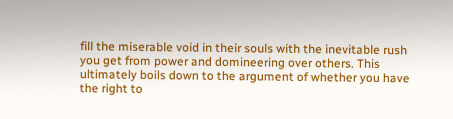fill the miserable void in their souls with the inevitable rush you get from power and domineering over others. This ultimately boils down to the argument of whether you have the right to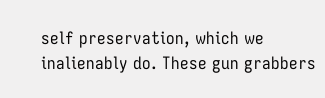self preservation, which we inalienably do. These gun grabbers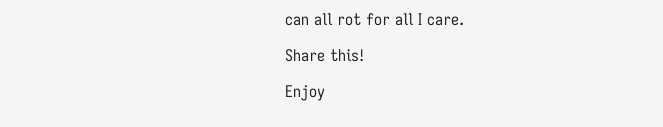can all rot for all I care.

Share this!

Enjoy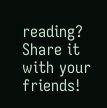reading? Share it with your friends!